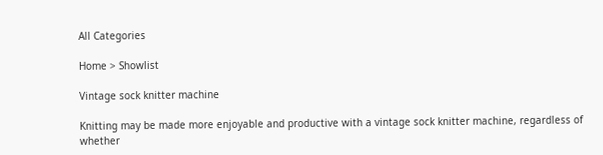All Categories

Home > Showlist

Vintage sock knitter machine

Knitting may be made more enjoyable and productive with a vintage sock knitter machine, regardless of whether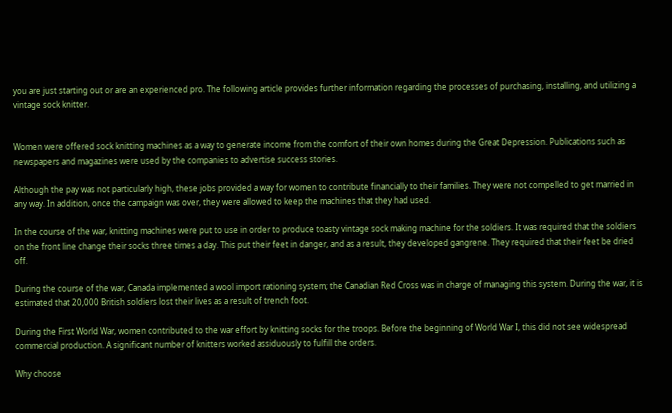you are just starting out or are an experienced pro. The following article provides further information regarding the processes of purchasing, installing, and utilizing a vintage sock knitter.


Women were offered sock knitting machines as a way to generate income from the comfort of their own homes during the Great Depression. Publications such as newspapers and magazines were used by the companies to advertise success stories.

Although the pay was not particularly high, these jobs provided a way for women to contribute financially to their families. They were not compelled to get married in any way. In addition, once the campaign was over, they were allowed to keep the machines that they had used.

In the course of the war, knitting machines were put to use in order to produce toasty vintage sock making machine for the soldiers. It was required that the soldiers on the front line change their socks three times a day. This put their feet in danger, and as a result, they developed gangrene. They required that their feet be dried off.

During the course of the war, Canada implemented a wool import rationing system; the Canadian Red Cross was in charge of managing this system. During the war, it is estimated that 20,000 British soldiers lost their lives as a result of trench foot.

During the First World War, women contributed to the war effort by knitting socks for the troops. Before the beginning of World War I, this did not see widespread commercial production. A significant number of knitters worked assiduously to fulfill the orders.

Why choose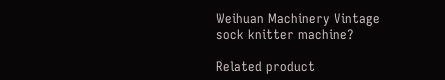Weihuan Machinery Vintage sock knitter machine?

Related product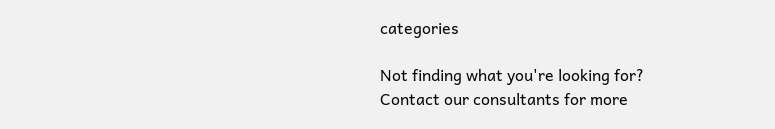categories

Not finding what you're looking for?
Contact our consultants for more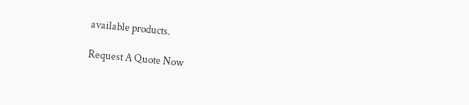available products.

Request A Quote Now